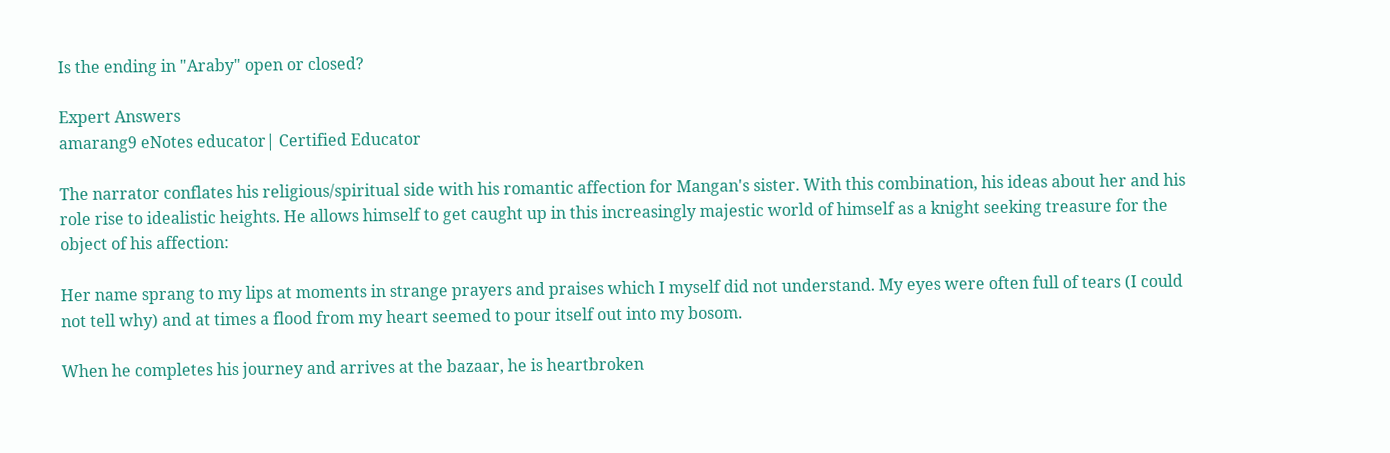Is the ending in "Araby" open or closed?

Expert Answers
amarang9 eNotes educator| Certified Educator

The narrator conflates his religious/spiritual side with his romantic affection for Mangan's sister. With this combination, his ideas about her and his role rise to idealistic heights. He allows himself to get caught up in this increasingly majestic world of himself as a knight seeking treasure for the object of his affection:

Her name sprang to my lips at moments in strange prayers and praises which I myself did not understand. My eyes were often full of tears (I could not tell why) and at times a flood from my heart seemed to pour itself out into my bosom.

When he completes his journey and arrives at the bazaar, he is heartbroken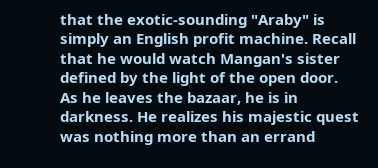that the exotic-sounding "Araby" is simply an English profit machine. Recall that he would watch Mangan's sister defined by the light of the open door. As he leaves the bazaar, he is in darkness. He realizes his majestic quest was nothing more than an errand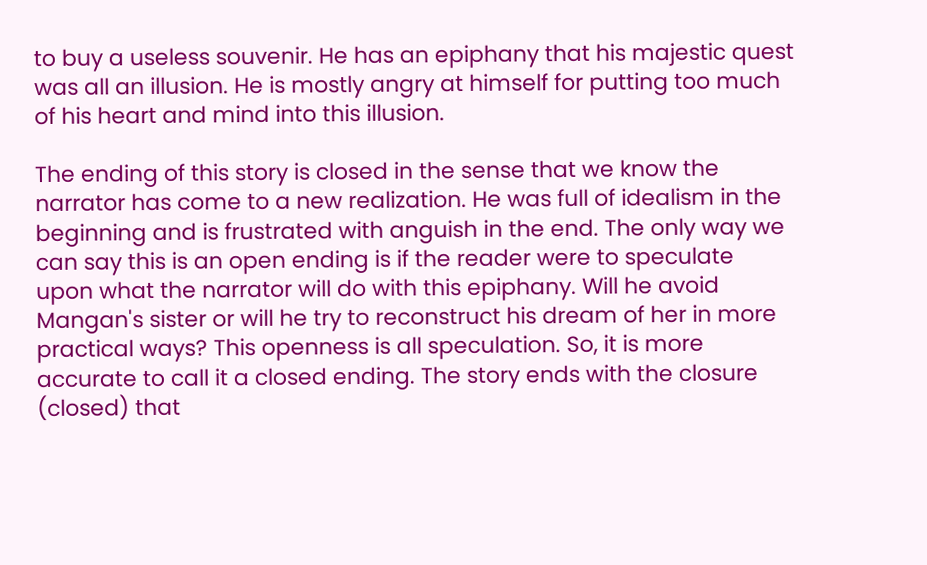to buy a useless souvenir. He has an epiphany that his majestic quest was all an illusion. He is mostly angry at himself for putting too much of his heart and mind into this illusion.

The ending of this story is closed in the sense that we know the narrator has come to a new realization. He was full of idealism in the beginning and is frustrated with anguish in the end. The only way we can say this is an open ending is if the reader were to speculate upon what the narrator will do with this epiphany. Will he avoid Mangan's sister or will he try to reconstruct his dream of her in more practical ways? This openness is all speculation. So, it is more accurate to call it a closed ending. The story ends with the closure (closed) that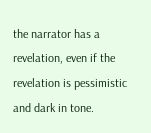the narrator has a revelation, even if the revelation is pessimistic and dark in tone.